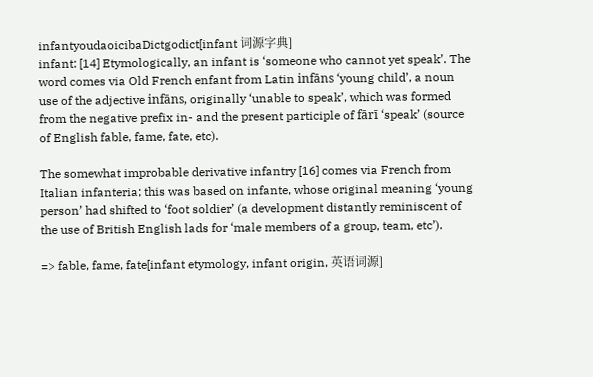infantyoudaoicibaDictgodict[infant 词源字典]
infant: [14] Etymologically, an infant is ‘someone who cannot yet speak’. The word comes via Old French enfant from Latin infāns ‘young child’, a noun use of the adjective infāns, originally ‘unable to speak’, which was formed from the negative prefix in- and the present participle of fārī ‘speak’ (source of English fable, fame, fate, etc).

The somewhat improbable derivative infantry [16] comes via French from Italian infanteria; this was based on infante, whose original meaning ‘young person’ had shifted to ‘foot soldier’ (a development distantly reminiscent of the use of British English lads for ‘male members of a group, team, etc’).

=> fable, fame, fate[infant etymology, infant origin, 英语词源]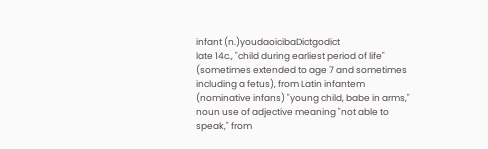infant (n.)youdaoicibaDictgodict
late 14c., "child during earliest period of life" (sometimes extended to age 7 and sometimes including a fetus), from Latin infantem (nominative infans) "young child, babe in arms," noun use of adjective meaning "not able to speak," from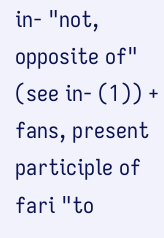in- "not, opposite of" (see in- (1)) + fans, present participle of fari "to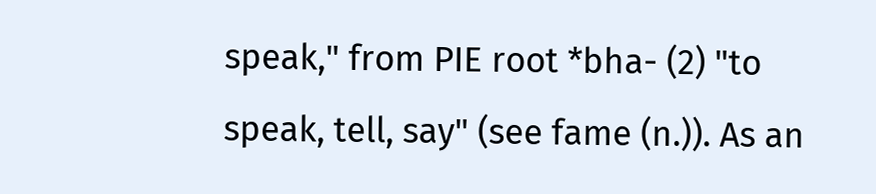speak," from PIE root *bha- (2) "to speak, tell, say" (see fame (n.)). As an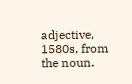adjective, 1580s, from the noun.